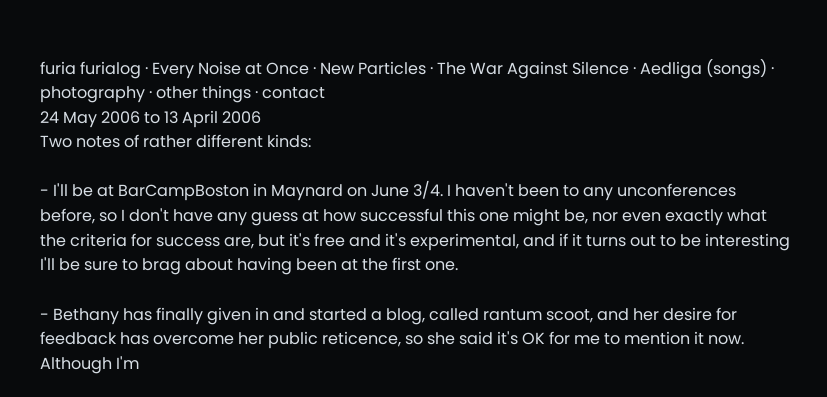furia furialog · Every Noise at Once · New Particles · The War Against Silence · Aedliga (songs) · photography · other things · contact
24 May 2006 to 13 April 2006
Two notes of rather different kinds:

- I'll be at BarCampBoston in Maynard on June 3/4. I haven't been to any unconferences before, so I don't have any guess at how successful this one might be, nor even exactly what the criteria for success are, but it's free and it's experimental, and if it turns out to be interesting I'll be sure to brag about having been at the first one.

- Bethany has finally given in and started a blog, called rantum scoot, and her desire for feedback has overcome her public reticence, so she said it's OK for me to mention it now.
Although I'm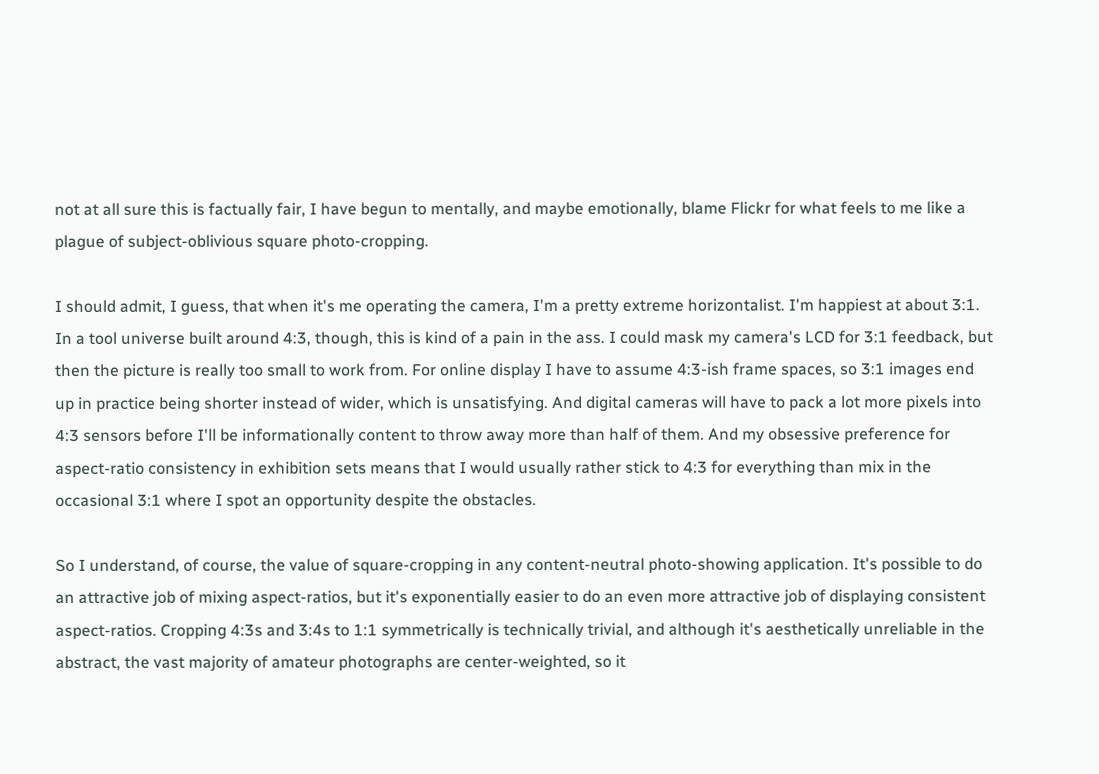not at all sure this is factually fair, I have begun to mentally, and maybe emotionally, blame Flickr for what feels to me like a plague of subject-oblivious square photo-cropping.

I should admit, I guess, that when it's me operating the camera, I'm a pretty extreme horizontalist. I'm happiest at about 3:1. In a tool universe built around 4:3, though, this is kind of a pain in the ass. I could mask my camera's LCD for 3:1 feedback, but then the picture is really too small to work from. For online display I have to assume 4:3-ish frame spaces, so 3:1 images end up in practice being shorter instead of wider, which is unsatisfying. And digital cameras will have to pack a lot more pixels into 4:3 sensors before I'll be informationally content to throw away more than half of them. And my obsessive preference for aspect-ratio consistency in exhibition sets means that I would usually rather stick to 4:3 for everything than mix in the occasional 3:1 where I spot an opportunity despite the obstacles.

So I understand, of course, the value of square-cropping in any content-neutral photo-showing application. It's possible to do an attractive job of mixing aspect-ratios, but it's exponentially easier to do an even more attractive job of displaying consistent aspect-ratios. Cropping 4:3s and 3:4s to 1:1 symmetrically is technically trivial, and although it's aesthetically unreliable in the abstract, the vast majority of amateur photographs are center-weighted, so it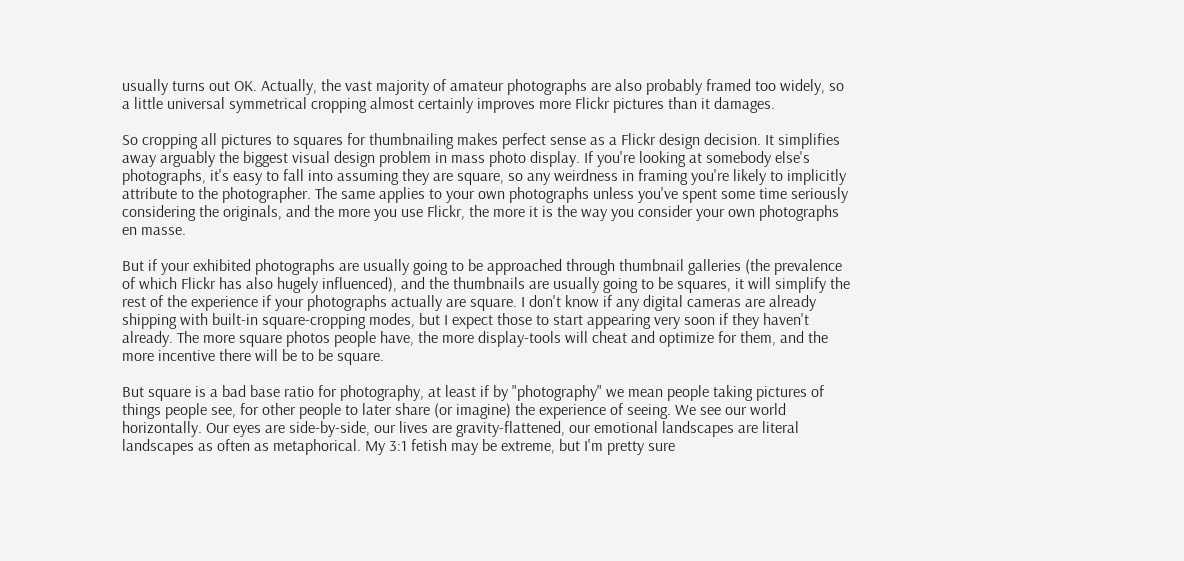usually turns out OK. Actually, the vast majority of amateur photographs are also probably framed too widely, so a little universal symmetrical cropping almost certainly improves more Flickr pictures than it damages.

So cropping all pictures to squares for thumbnailing makes perfect sense as a Flickr design decision. It simplifies away arguably the biggest visual design problem in mass photo display. If you're looking at somebody else's photographs, it's easy to fall into assuming they are square, so any weirdness in framing you're likely to implicitly attribute to the photographer. The same applies to your own photographs unless you've spent some time seriously considering the originals, and the more you use Flickr, the more it is the way you consider your own photographs en masse.

But if your exhibited photographs are usually going to be approached through thumbnail galleries (the prevalence of which Flickr has also hugely influenced), and the thumbnails are usually going to be squares, it will simplify the rest of the experience if your photographs actually are square. I don't know if any digital cameras are already shipping with built-in square-cropping modes, but I expect those to start appearing very soon if they haven't already. The more square photos people have, the more display-tools will cheat and optimize for them, and the more incentive there will be to be square.

But square is a bad base ratio for photography, at least if by "photography" we mean people taking pictures of things people see, for other people to later share (or imagine) the experience of seeing. We see our world horizontally. Our eyes are side-by-side, our lives are gravity-flattened, our emotional landscapes are literal landscapes as often as metaphorical. My 3:1 fetish may be extreme, but I'm pretty sure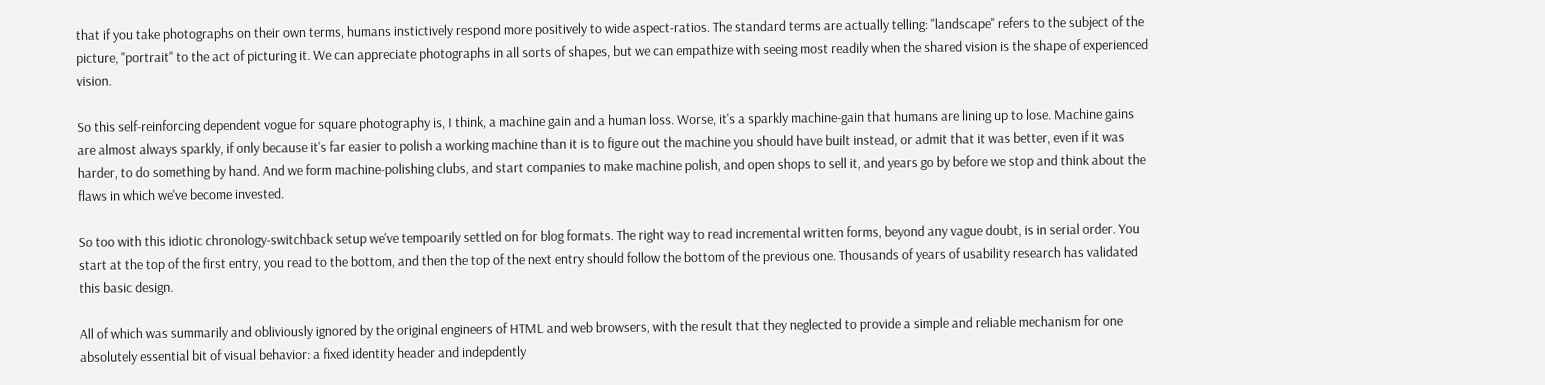that if you take photographs on their own terms, humans instictively respond more positively to wide aspect-ratios. The standard terms are actually telling: "landscape" refers to the subject of the picture, "portrait" to the act of picturing it. We can appreciate photographs in all sorts of shapes, but we can empathize with seeing most readily when the shared vision is the shape of experienced vision.

So this self-reinforcing dependent vogue for square photography is, I think, a machine gain and a human loss. Worse, it's a sparkly machine-gain that humans are lining up to lose. Machine gains are almost always sparkly, if only because it's far easier to polish a working machine than it is to figure out the machine you should have built instead, or admit that it was better, even if it was harder, to do something by hand. And we form machine-polishing clubs, and start companies to make machine polish, and open shops to sell it, and years go by before we stop and think about the flaws in which we've become invested.

So too with this idiotic chronology-switchback setup we've tempoarily settled on for blog formats. The right way to read incremental written forms, beyond any vague doubt, is in serial order. You start at the top of the first entry, you read to the bottom, and then the top of the next entry should follow the bottom of the previous one. Thousands of years of usability research has validated this basic design.

All of which was summarily and obliviously ignored by the original engineers of HTML and web browsers, with the result that they neglected to provide a simple and reliable mechanism for one absolutely essential bit of visual behavior: a fixed identity header and indepdently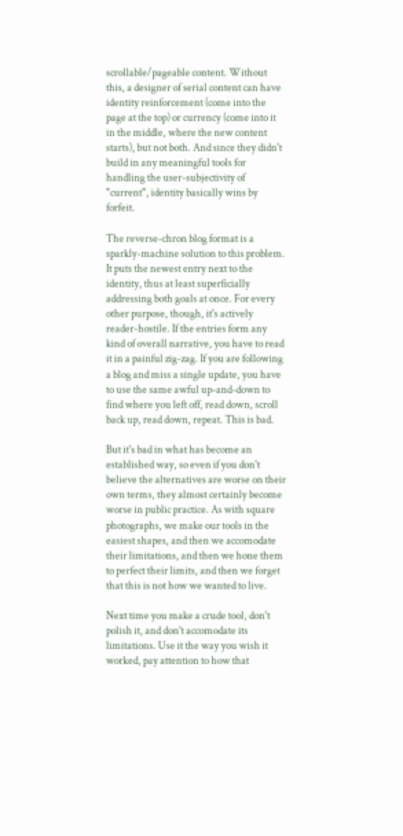scrollable/pageable content. Without this, a designer of serial content can have identity reinforcement (come into the page at the top) or currency (come into it in the middle, where the new content starts), but not both. And since they didn't build in any meaningful tools for handling the user-subjectivity of "current", identity basically wins by forfeit.

The reverse-chron blog format is a sparkly-machine solution to this problem. It puts the newest entry next to the identity, thus at least superficially addressing both goals at once. For every other purpose, though, it's actively reader-hostile. If the entries form any kind of overall narrative, you have to read it in a painful zig-zag. If you are following a blog and miss a single update, you have to use the same awful up-and-down to find where you left off, read down, scroll back up, read down, repeat. This is bad.

But it's bad in what has become an established way, so even if you don't believe the alternatives are worse on their own terms, they almost certainly become worse in public practice. As with square photographs, we make our tools in the easiest shapes, and then we accomodate their limitations, and then we hone them to perfect their limits, and then we forget that this is not how we wanted to live.

Next time you make a crude tool, don't polish it, and don't accomodate its limitations. Use it the way you wish it worked, pay attention to how that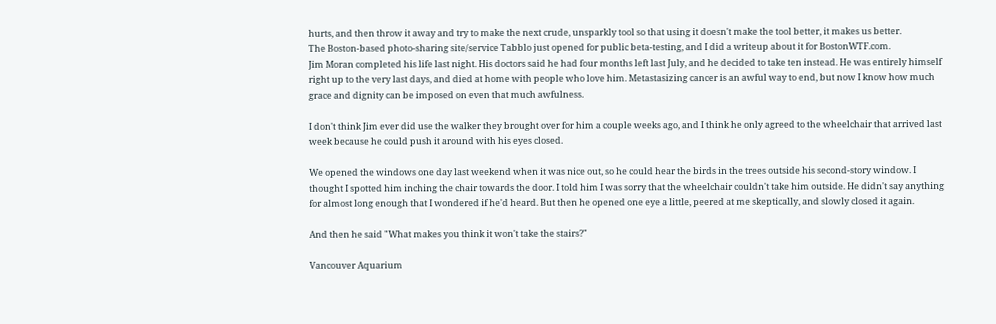hurts, and then throw it away and try to make the next crude, unsparkly tool so that using it doesn't make the tool better, it makes us better.
The Boston-based photo-sharing site/service Tabblo just opened for public beta-testing, and I did a writeup about it for BostonWTF.com.
Jim Moran completed his life last night. His doctors said he had four months left last July, and he decided to take ten instead. He was entirely himself right up to the very last days, and died at home with people who love him. Metastasizing cancer is an awful way to end, but now I know how much grace and dignity can be imposed on even that much awfulness.

I don't think Jim ever did use the walker they brought over for him a couple weeks ago, and I think he only agreed to the wheelchair that arrived last week because he could push it around with his eyes closed.

We opened the windows one day last weekend when it was nice out, so he could hear the birds in the trees outside his second-story window. I thought I spotted him inching the chair towards the door. I told him I was sorry that the wheelchair couldn't take him outside. He didn't say anything for almost long enough that I wondered if he'd heard. But then he opened one eye a little, peered at me skeptically, and slowly closed it again.

And then he said "What makes you think it won't take the stairs?"

Vancouver Aquarium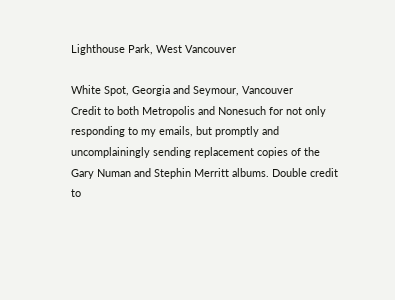Lighthouse Park, West Vancouver

White Spot, Georgia and Seymour, Vancouver
Credit to both Metropolis and Nonesuch for not only responding to my emails, but promptly and uncomplainingly sending replacement copies of the Gary Numan and Stephin Merritt albums. Double credit to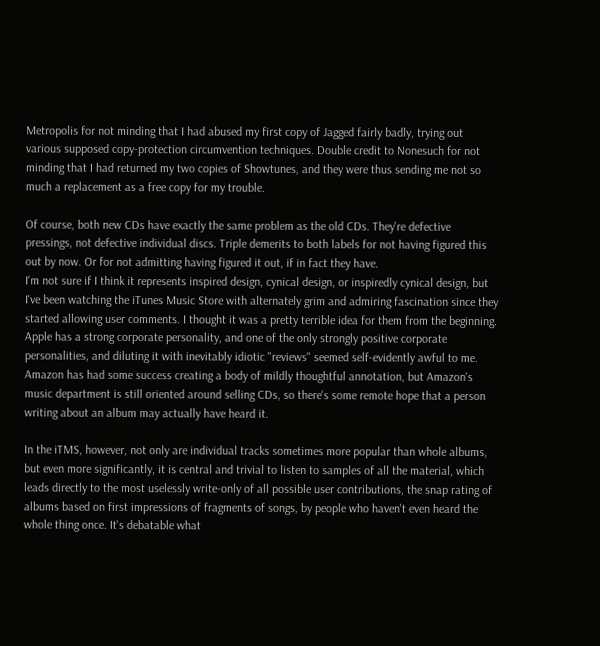Metropolis for not minding that I had abused my first copy of Jagged fairly badly, trying out various supposed copy-protection circumvention techniques. Double credit to Nonesuch for not minding that I had returned my two copies of Showtunes, and they were thus sending me not so much a replacement as a free copy for my trouble.

Of course, both new CDs have exactly the same problem as the old CDs. They're defective pressings, not defective individual discs. Triple demerits to both labels for not having figured this out by now. Or for not admitting having figured it out, if in fact they have.
I'm not sure if I think it represents inspired design, cynical design, or inspiredly cynical design, but I've been watching the iTunes Music Store with alternately grim and admiring fascination since they started allowing user comments. I thought it was a pretty terrible idea for them from the beginning. Apple has a strong corporate personality, and one of the only strongly positive corporate personalities, and diluting it with inevitably idiotic "reviews" seemed self-evidently awful to me. Amazon has had some success creating a body of mildly thoughtful annotation, but Amazon's music department is still oriented around selling CDs, so there's some remote hope that a person writing about an album may actually have heard it.

In the iTMS, however, not only are individual tracks sometimes more popular than whole albums, but even more significantly, it is central and trivial to listen to samples of all the material, which leads directly to the most uselessly write-only of all possible user contributions, the snap rating of albums based on first impressions of fragments of songs, by people who haven't even heard the whole thing once. It's debatable what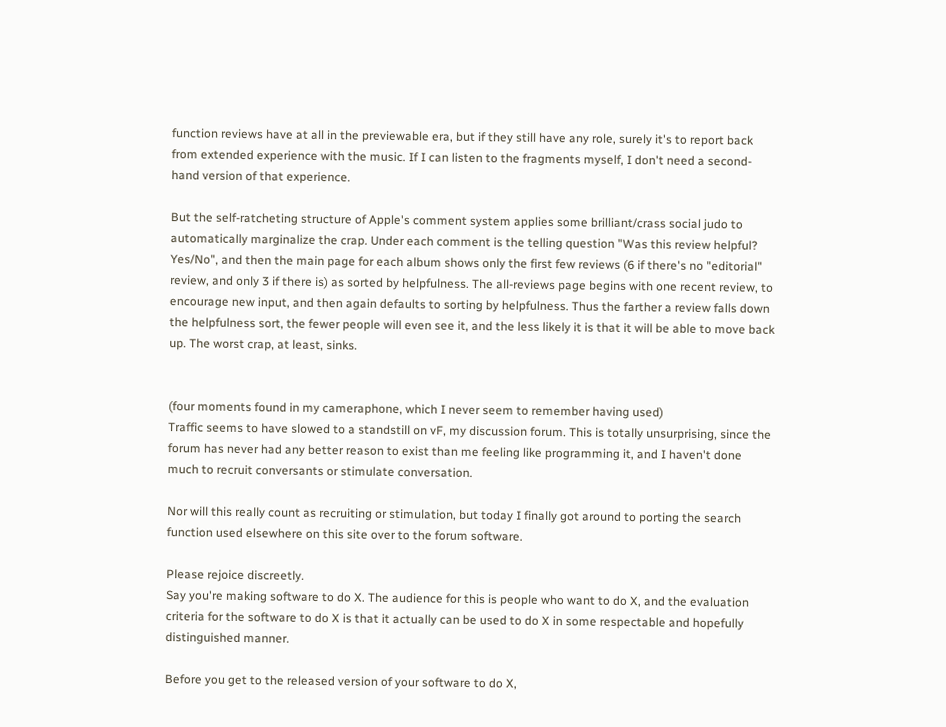function reviews have at all in the previewable era, but if they still have any role, surely it's to report back from extended experience with the music. If I can listen to the fragments myself, I don't need a second-hand version of that experience.

But the self-ratcheting structure of Apple's comment system applies some brilliant/crass social judo to automatically marginalize the crap. Under each comment is the telling question "Was this review helpful? Yes/No", and then the main page for each album shows only the first few reviews (6 if there's no "editorial" review, and only 3 if there is) as sorted by helpfulness. The all-reviews page begins with one recent review, to encourage new input, and then again defaults to sorting by helpfulness. Thus the farther a review falls down the helpfulness sort, the fewer people will even see it, and the less likely it is that it will be able to move back up. The worst crap, at least, sinks.


(four moments found in my cameraphone, which I never seem to remember having used)
Traffic seems to have slowed to a standstill on vF, my discussion forum. This is totally unsurprising, since the forum has never had any better reason to exist than me feeling like programming it, and I haven't done much to recruit conversants or stimulate conversation.

Nor will this really count as recruiting or stimulation, but today I finally got around to porting the search function used elsewhere on this site over to the forum software.

Please rejoice discreetly.
Say you're making software to do X. The audience for this is people who want to do X, and the evaluation criteria for the software to do X is that it actually can be used to do X in some respectable and hopefully distinguished manner.

Before you get to the released version of your software to do X,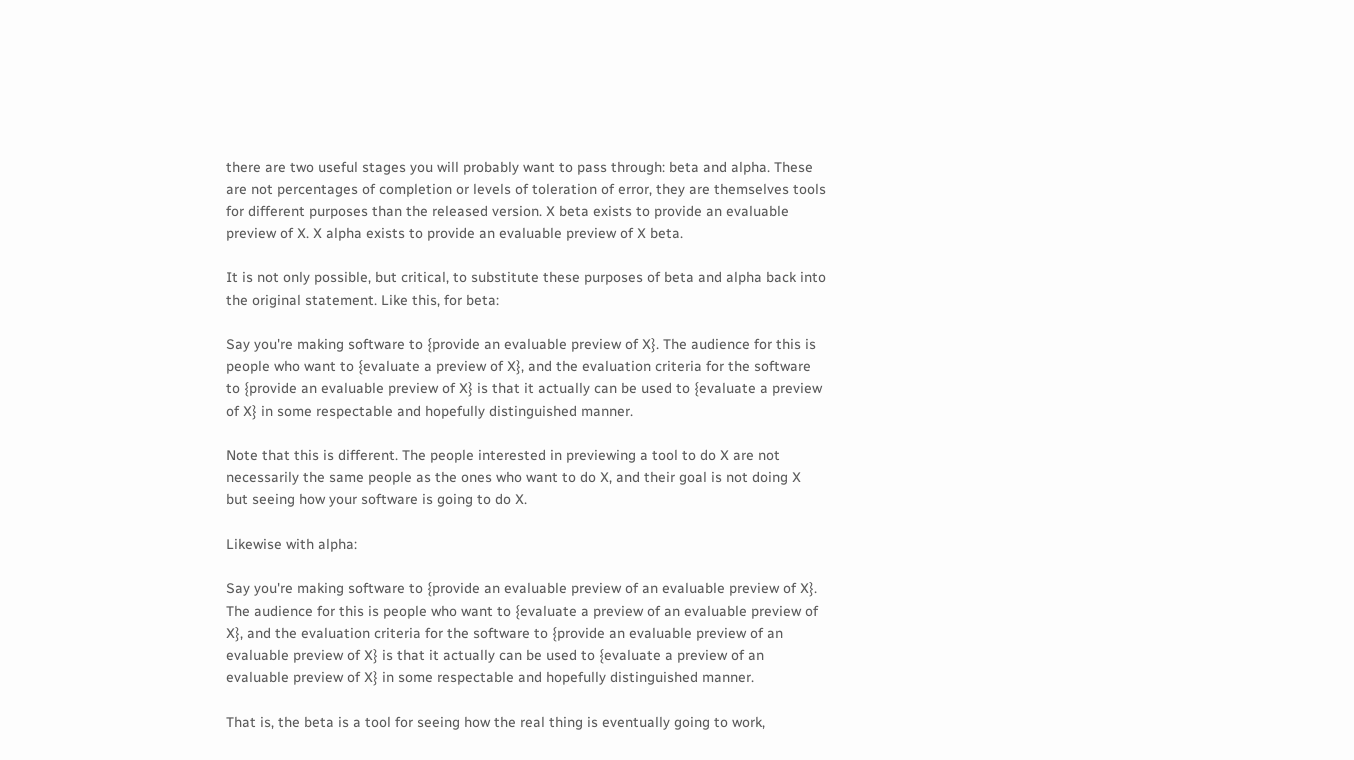there are two useful stages you will probably want to pass through: beta and alpha. These are not percentages of completion or levels of toleration of error, they are themselves tools for different purposes than the released version. X beta exists to provide an evaluable preview of X. X alpha exists to provide an evaluable preview of X beta.

It is not only possible, but critical, to substitute these purposes of beta and alpha back into the original statement. Like this, for beta:

Say you're making software to {provide an evaluable preview of X}. The audience for this is people who want to {evaluate a preview of X}, and the evaluation criteria for the software to {provide an evaluable preview of X} is that it actually can be used to {evaluate a preview of X} in some respectable and hopefully distinguished manner.

Note that this is different. The people interested in previewing a tool to do X are not necessarily the same people as the ones who want to do X, and their goal is not doing X but seeing how your software is going to do X.

Likewise with alpha:

Say you're making software to {provide an evaluable preview of an evaluable preview of X}. The audience for this is people who want to {evaluate a preview of an evaluable preview of X}, and the evaluation criteria for the software to {provide an evaluable preview of an evaluable preview of X} is that it actually can be used to {evaluate a preview of an evaluable preview of X} in some respectable and hopefully distinguished manner.

That is, the beta is a tool for seeing how the real thing is eventually going to work,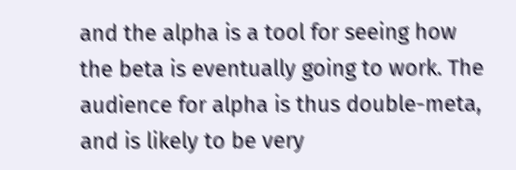and the alpha is a tool for seeing how the beta is eventually going to work. The audience for alpha is thus double-meta, and is likely to be very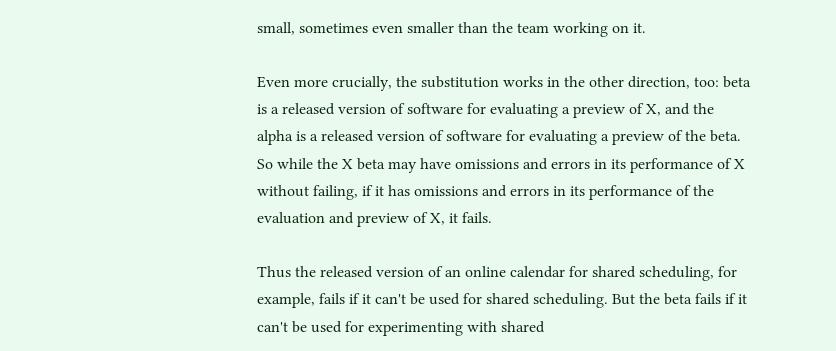small, sometimes even smaller than the team working on it.

Even more crucially, the substitution works in the other direction, too: beta is a released version of software for evaluating a preview of X, and the alpha is a released version of software for evaluating a preview of the beta. So while the X beta may have omissions and errors in its performance of X without failing, if it has omissions and errors in its performance of the evaluation and preview of X, it fails.

Thus the released version of an online calendar for shared scheduling, for example, fails if it can't be used for shared scheduling. But the beta fails if it can't be used for experimenting with shared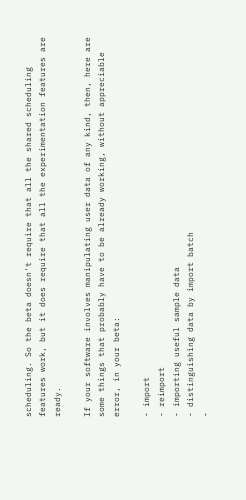scheduling. So the beta doesn't require that all the shared scheduling features work, but it does require that all the experimentation features are ready.

If your software involves manipulating user data of any kind, then, here are some things that probably have to be already working, without appreciable error, in your beta:

- import
- reimport
- importing useful sample data
- distinguishing data by import batch
-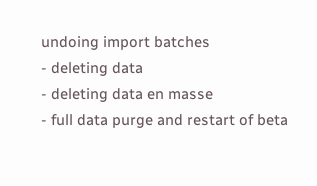undoing import batches
- deleting data
- deleting data en masse
- full data purge and restart of beta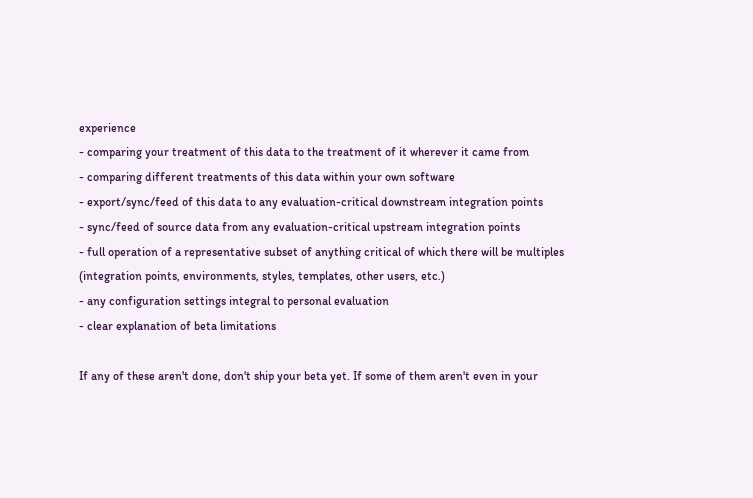experience
- comparing your treatment of this data to the treatment of it wherever it came from
- comparing different treatments of this data within your own software
- export/sync/feed of this data to any evaluation-critical downstream integration points
- sync/feed of source data from any evaluation-critical upstream integration points
- full operation of a representative subset of anything critical of which there will be multiples (integration points, environments, styles, templates, other users, etc.)
- any configuration settings integral to personal evaluation
- clear explanation of beta limitations

If any of these aren't done, don't ship your beta yet. If some of them aren't even in your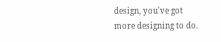design, you've got more designing to do.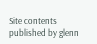Site contents published by glenn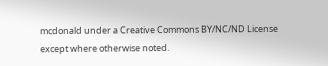mcdonald under a Creative Commons BY/NC/ND License except where otherwise noted.